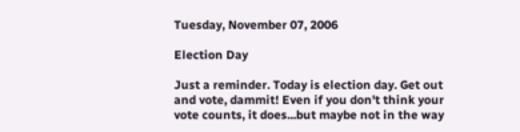Tuesday, November 07, 2006

Election Day

Just a reminder. Today is election day. Get out and vote, dammit! Even if you don't think your vote counts, it does...but maybe not in the way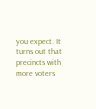you expect. It turns out that precincts with more voters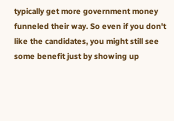typically get more government money funneled their way. So even if you don't like the candidates, you might still see some benefit just by showing up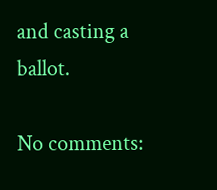and casting a ballot.

No comments: